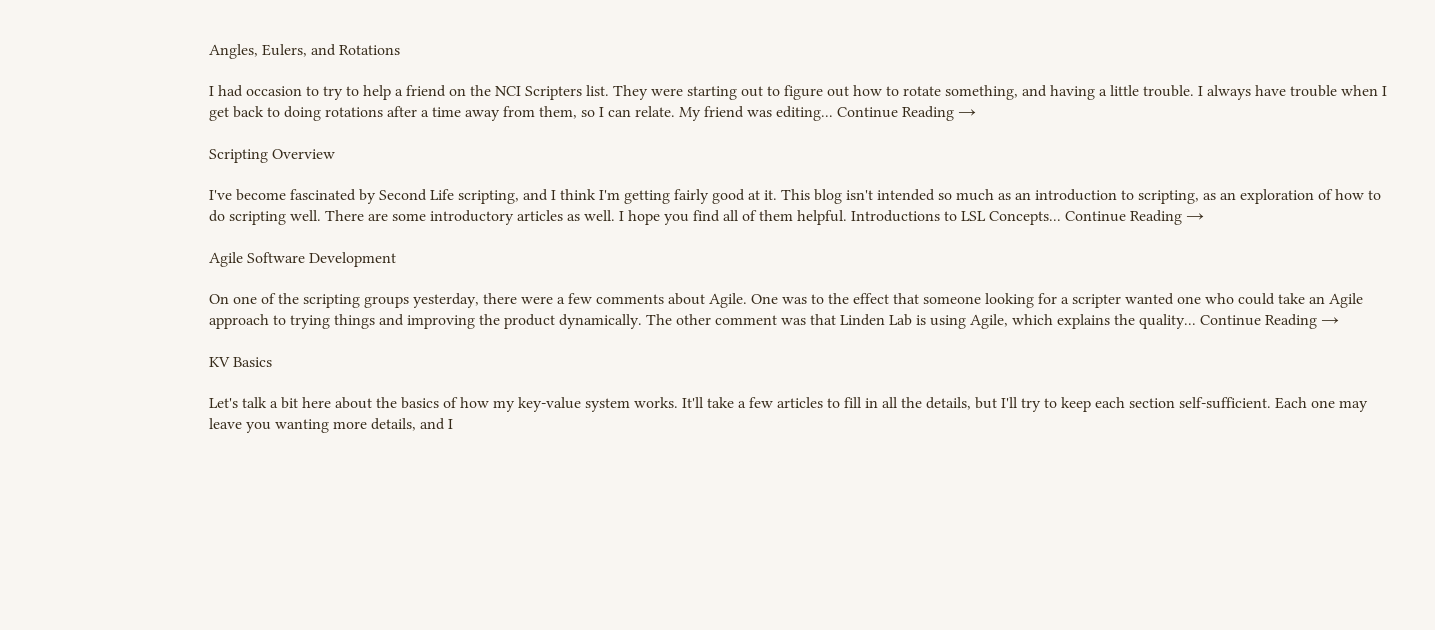Angles, Eulers, and Rotations

I had occasion to try to help a friend on the NCI Scripters list. They were starting out to figure out how to rotate something, and having a little trouble. I always have trouble when I get back to doing rotations after a time away from them, so I can relate. My friend was editing... Continue Reading →

Scripting Overview

I've become fascinated by Second Life scripting, and I think I'm getting fairly good at it. This blog isn't intended so much as an introduction to scripting, as an exploration of how to do scripting well. There are some introductory articles as well. I hope you find all of them helpful. Introductions to LSL Concepts... Continue Reading →

Agile Software Development

On one of the scripting groups yesterday, there were a few comments about Agile. One was to the effect that someone looking for a scripter wanted one who could take an Agile approach to trying things and improving the product dynamically. The other comment was that Linden Lab is using Agile, which explains the quality... Continue Reading →

KV Basics

Let's talk a bit here about the basics of how my key-value system works. It'll take a few articles to fill in all the details, but I'll try to keep each section self-sufficient. Each one may leave you wanting more details, and I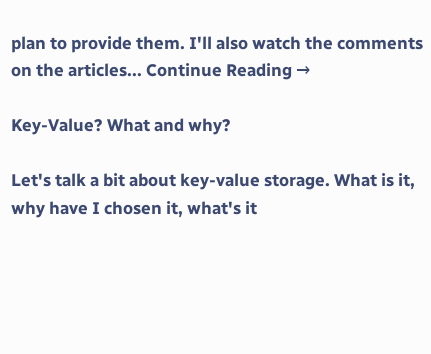plan to provide them. I'll also watch the comments on the articles... Continue Reading →

Key-Value? What and why?

Let's talk a bit about key-value storage. What is it, why have I chosen it, what's it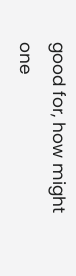good for, how might one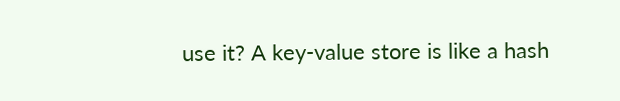use it? A key-value store is like a hash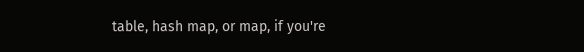table, hash map, or map, if you're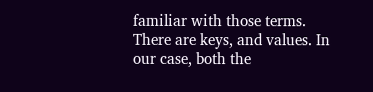familiar with those terms. There are keys, and values. In our case, both the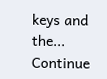keys and the... Continue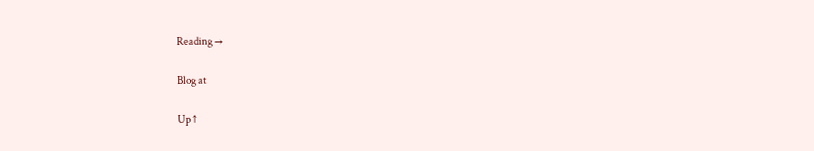Reading →

Blog at

Up ↑